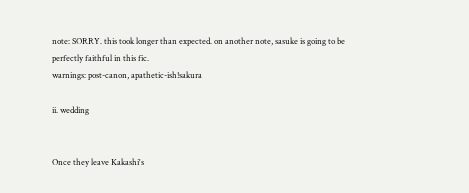note: SORRY. this took longer than expected. on another note, sasuke is going to be perfectly faithful in this fic.
warnings: post-canon, apathetic-ish!sakura

ii. wedding


Once they leave Kakashi's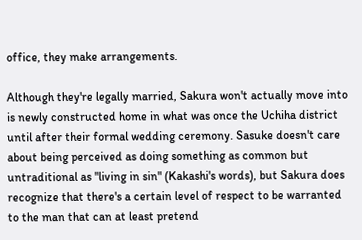office, they make arrangements.

Although they're legally married, Sakura won't actually move into is newly constructed home in what was once the Uchiha district until after their formal wedding ceremony. Sasuke doesn't care about being perceived as doing something as common but untraditional as "living in sin" (Kakashi's words), but Sakura does recognize that there's a certain level of respect to be warranted to the man that can at least pretend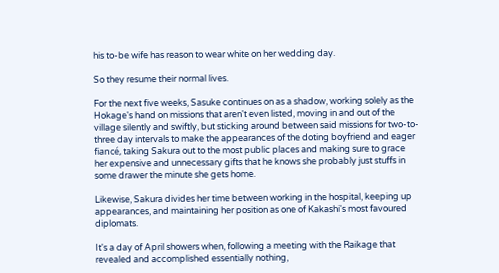his to-be wife has reason to wear white on her wedding day.

So they resume their normal lives.

For the next five weeks, Sasuke continues on as a shadow, working solely as the Hokage's hand on missions that aren't even listed, moving in and out of the village silently and swiftly, but sticking around between said missions for two-to-three day intervals to make the appearances of the doting boyfriend and eager fiancé, taking Sakura out to the most public places and making sure to grace her expensive and unnecessary gifts that he knows she probably just stuffs in some drawer the minute she gets home.

Likewise, Sakura divides her time between working in the hospital, keeping up appearances, and maintaining her position as one of Kakashi's most favoured diplomats.

It's a day of April showers when, following a meeting with the Raikage that revealed and accomplished essentially nothing,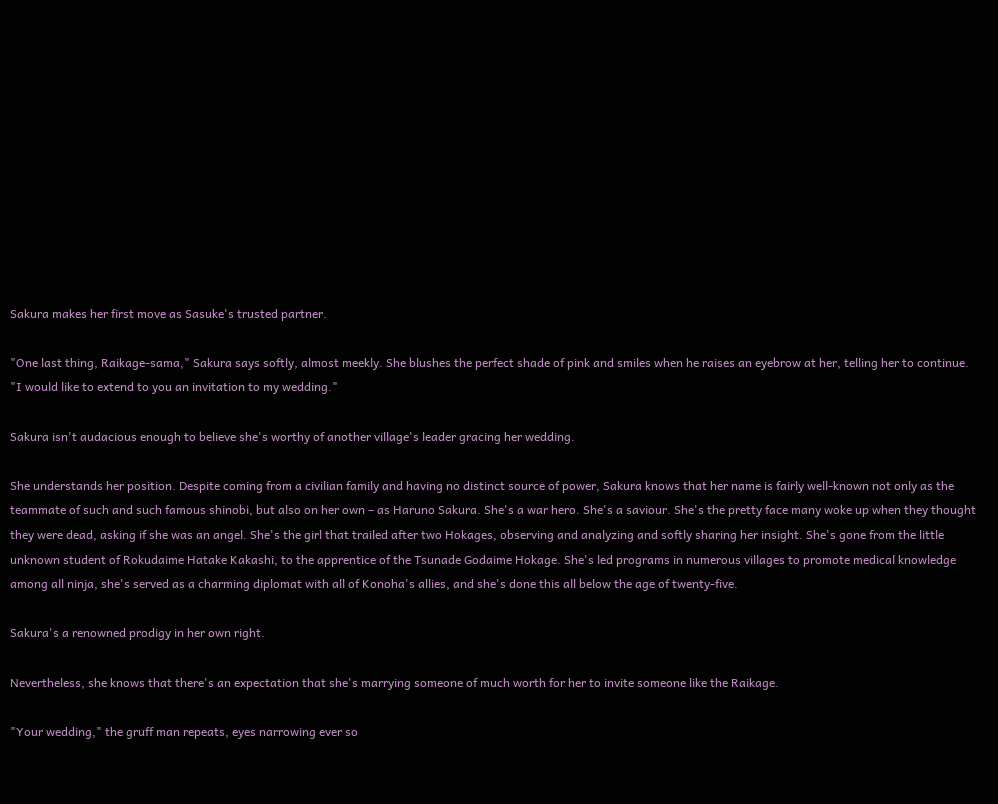Sakura makes her first move as Sasuke's trusted partner.

"One last thing, Raikage-sama," Sakura says softly, almost meekly. She blushes the perfect shade of pink and smiles when he raises an eyebrow at her, telling her to continue. "I would like to extend to you an invitation to my wedding."

Sakura isn't audacious enough to believe she's worthy of another village's leader gracing her wedding.

She understands her position. Despite coming from a civilian family and having no distinct source of power, Sakura knows that her name is fairly well-known not only as the teammate of such and such famous shinobi, but also on her own – as Haruno Sakura. She's a war hero. She's a saviour. She's the pretty face many woke up when they thought they were dead, asking if she was an angel. She's the girl that trailed after two Hokages, observing and analyzing and softly sharing her insight. She's gone from the little unknown student of Rokudaime Hatake Kakashi, to the apprentice of the Tsunade Godaime Hokage. She's led programs in numerous villages to promote medical knowledge among all ninja, she's served as a charming diplomat with all of Konoha's allies, and she's done this all below the age of twenty-five.

Sakura's a renowned prodigy in her own right.

Nevertheless, she knows that there's an expectation that she's marrying someone of much worth for her to invite someone like the Raikage.

"Your wedding," the gruff man repeats, eyes narrowing ever so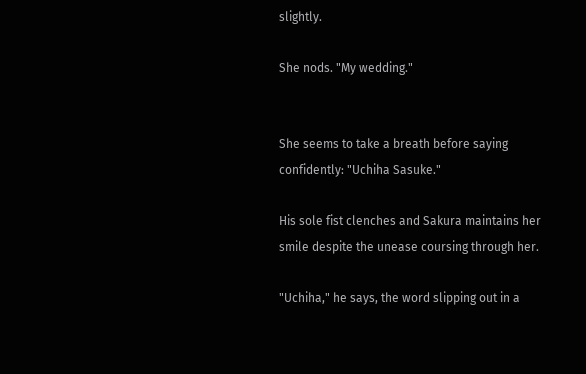slightly.

She nods. "My wedding."


She seems to take a breath before saying confidently: "Uchiha Sasuke."

His sole fist clenches and Sakura maintains her smile despite the unease coursing through her.

"Uchiha," he says, the word slipping out in a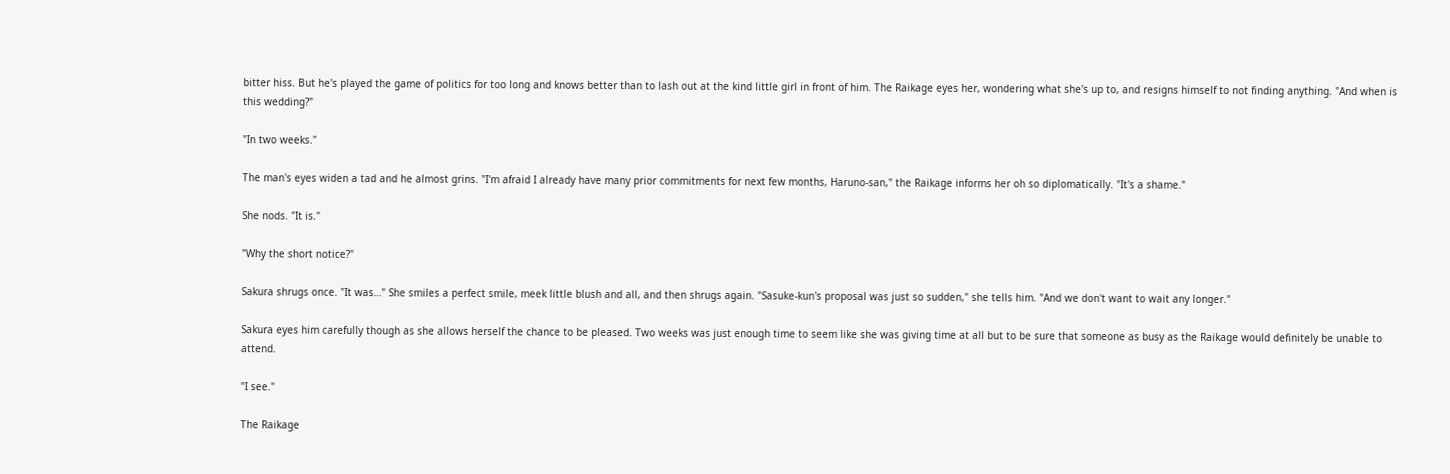bitter hiss. But he's played the game of politics for too long and knows better than to lash out at the kind little girl in front of him. The Raikage eyes her, wondering what she's up to, and resigns himself to not finding anything. "And when is this wedding?"

"In two weeks."

The man's eyes widen a tad and he almost grins. "I'm afraid I already have many prior commitments for next few months, Haruno-san," the Raikage informs her oh so diplomatically. "It's a shame."

She nods. "It is."

"Why the short notice?"

Sakura shrugs once. "It was…" She smiles a perfect smile, meek little blush and all, and then shrugs again. "Sasuke-kun's proposal was just so sudden," she tells him. "And we don't want to wait any longer."

Sakura eyes him carefully though as she allows herself the chance to be pleased. Two weeks was just enough time to seem like she was giving time at all but to be sure that someone as busy as the Raikage would definitely be unable to attend.

"I see."

The Raikage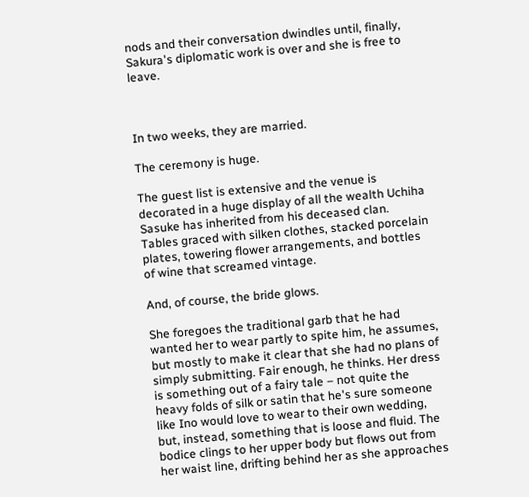nods and their conversation dwindles until, finally, Sakura's diplomatic work is over and she is free to leave.



In two weeks, they are married.

The ceremony is huge.

The guest list is extensive and the venue is decorated in a huge display of all the wealth Uchiha Sasuke has inherited from his deceased clan. Tables graced with silken clothes, stacked porcelain plates, towering flower arrangements, and bottles of wine that screamed vintage.

And, of course, the bride glows.

She foregoes the traditional garb that he had wanted her to wear partly to spite him, he assumes, but mostly to make it clear that she had no plans of simply submitting. Fair enough, he thinks. Her dress is something out of a fairy tale – not quite the heavy folds of silk or satin that he's sure someone like Ino would love to wear to their own wedding, but, instead, something that is loose and fluid. The bodice clings to her upper body but flows out from her waist line, drifting behind her as she approaches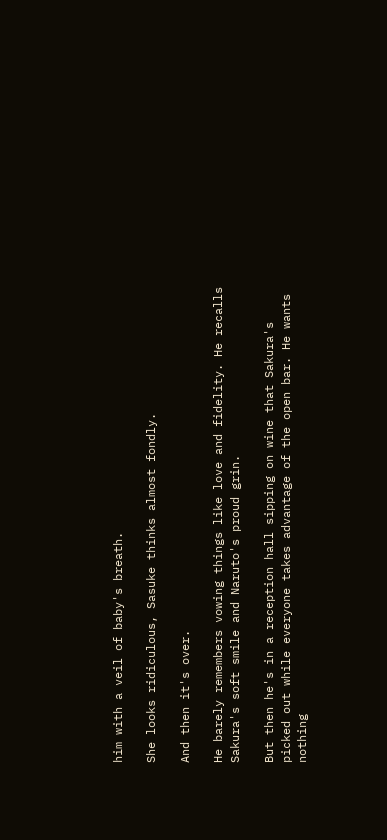him with a veil of baby's breath.

She looks ridiculous, Sasuke thinks almost fondly.

And then it's over.

He barely remembers vowing things like love and fidelity. He recalls Sakura's soft smile and Naruto's proud grin.

But then he's in a reception hall sipping on wine that Sakura's picked out while everyone takes advantage of the open bar. He wants nothing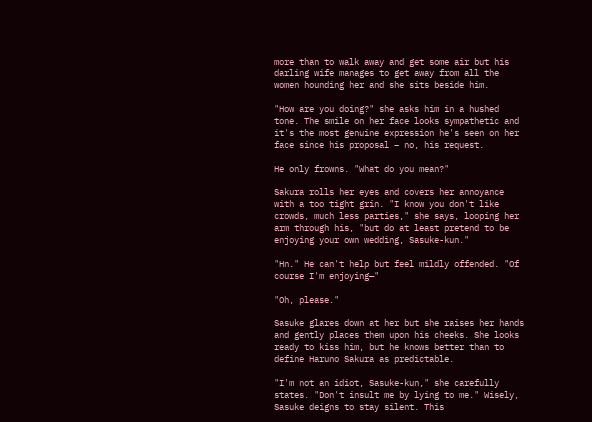more than to walk away and get some air but his darling wife manages to get away from all the women hounding her and she sits beside him.

"How are you doing?" she asks him in a hushed tone. The smile on her face looks sympathetic and it's the most genuine expression he's seen on her face since his proposal – no, his request.

He only frowns. "What do you mean?"

Sakura rolls her eyes and covers her annoyance with a too tight grin. "I know you don't like crowds, much less parties," she says, looping her arm through his, "but do at least pretend to be enjoying your own wedding, Sasuke-kun."

"Hn." He can't help but feel mildly offended. "Of course I'm enjoying—"

"Oh, please."

Sasuke glares down at her but she raises her hands and gently places them upon his cheeks. She looks ready to kiss him, but he knows better than to define Haruno Sakura as predictable.

"I'm not an idiot, Sasuke-kun," she carefully states. "Don't insult me by lying to me." Wisely, Sasuke deigns to stay silent. This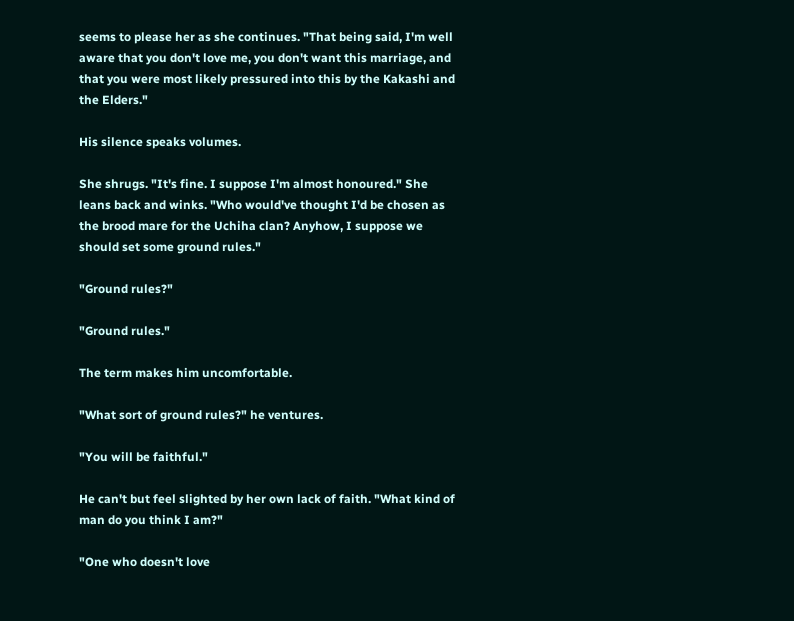seems to please her as she continues. "That being said, I'm well aware that you don't love me, you don't want this marriage, and that you were most likely pressured into this by the Kakashi and the Elders."

His silence speaks volumes.

She shrugs. "It's fine. I suppose I'm almost honoured." She leans back and winks. "Who would've thought I'd be chosen as the brood mare for the Uchiha clan? Anyhow, I suppose we should set some ground rules."

"Ground rules?"

"Ground rules."

The term makes him uncomfortable.

"What sort of ground rules?" he ventures.

"You will be faithful."

He can't but feel slighted by her own lack of faith. "What kind of man do you think I am?"

"One who doesn't love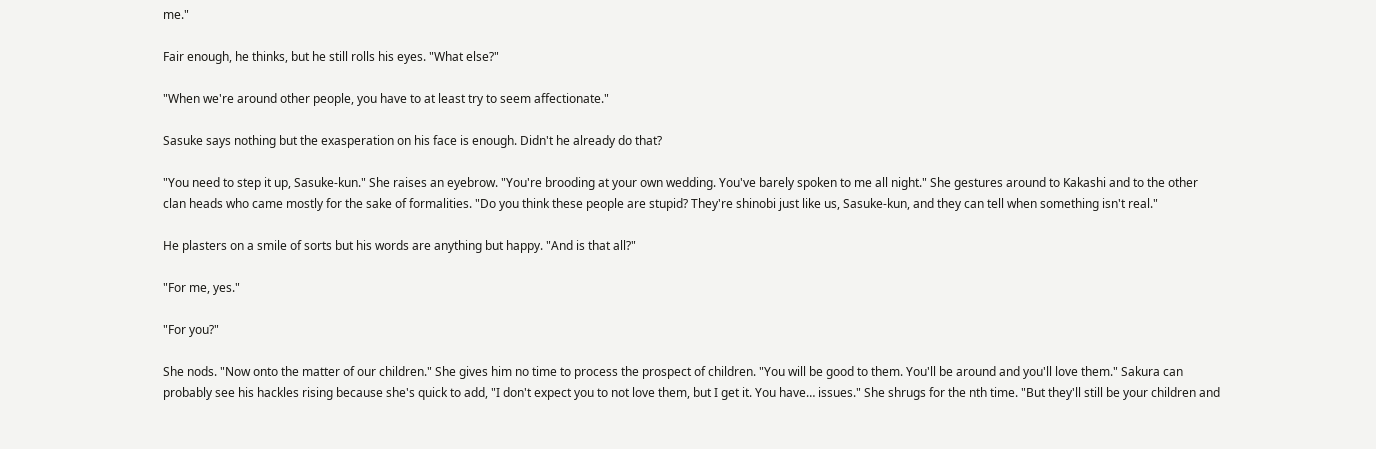me."

Fair enough, he thinks, but he still rolls his eyes. "What else?"

"When we're around other people, you have to at least try to seem affectionate."

Sasuke says nothing but the exasperation on his face is enough. Didn't he already do that?

"You need to step it up, Sasuke-kun." She raises an eyebrow. "You're brooding at your own wedding. You've barely spoken to me all night." She gestures around to Kakashi and to the other clan heads who came mostly for the sake of formalities. "Do you think these people are stupid? They're shinobi just like us, Sasuke-kun, and they can tell when something isn't real."

He plasters on a smile of sorts but his words are anything but happy. "And is that all?"

"For me, yes."

"For you?"

She nods. "Now onto the matter of our children." She gives him no time to process the prospect of children. "You will be good to them. You'll be around and you'll love them." Sakura can probably see his hackles rising because she's quick to add, "I don't expect you to not love them, but I get it. You have… issues." She shrugs for the nth time. "But they'll still be your children and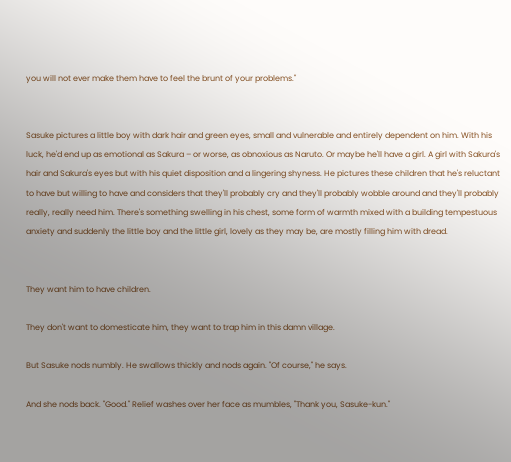you will not ever make them have to feel the brunt of your problems."


Sasuke pictures a little boy with dark hair and green eyes, small and vulnerable and entirely dependent on him. With his luck, he'd end up as emotional as Sakura – or worse, as obnoxious as Naruto. Or maybe he'll have a girl. A girl with Sakura's hair and Sakura's eyes but with his quiet disposition and a lingering shyness. He pictures these children that he's reluctant to have but willing to have and considers that they'll probably cry and they'll probably wobble around and they'll probably really, really need him. There's something swelling in his chest, some form of warmth mixed with a building tempestuous anxiety and suddenly the little boy and the little girl, lovely as they may be, are mostly filling him with dread.


They want him to have children.

They don't want to domesticate him, they want to trap him in this damn village.

But Sasuke nods numbly. He swallows thickly and nods again. "Of course," he says.

And she nods back. "Good." Relief washes over her face as mumbles, "Thank you, Sasuke-kun."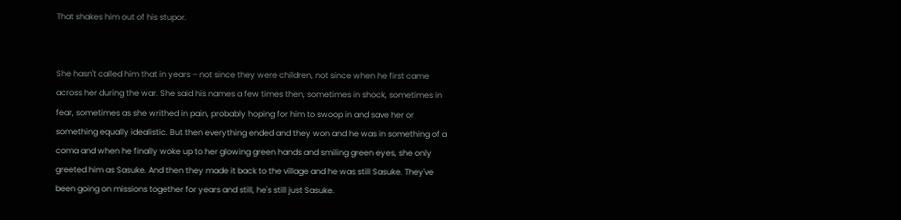That shakes him out of his stupor.


She hasn't called him that in years – not since they were children, not since when he first came across her during the war. She said his names a few times then, sometimes in shock, sometimes in fear, sometimes as she writhed in pain, probably hoping for him to swoop in and save her or something equally idealistic. But then everything ended and they won and he was in something of a coma and when he finally woke up to her glowing green hands and smiling green eyes, she only greeted him as Sasuke. And then they made it back to the village and he was still Sasuke. They've been going on missions together for years and still, he's still just Sasuke.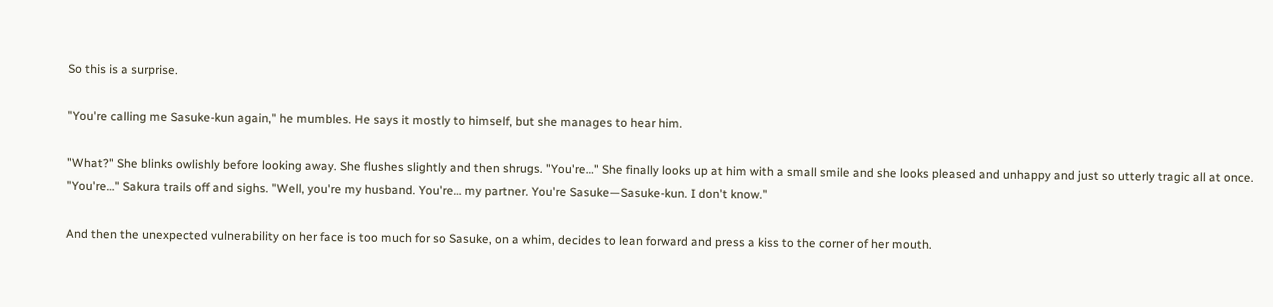So this is a surprise.

"You're calling me Sasuke-kun again," he mumbles. He says it mostly to himself, but she manages to hear him.

"What?" She blinks owlishly before looking away. She flushes slightly and then shrugs. "You're…" She finally looks up at him with a small smile and she looks pleased and unhappy and just so utterly tragic all at once. "You're…" Sakura trails off and sighs. "Well, you're my husband. You're… my partner. You're Sasuke—Sasuke-kun. I don't know."

And then the unexpected vulnerability on her face is too much for so Sasuke, on a whim, decides to lean forward and press a kiss to the corner of her mouth.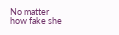No matter how fake she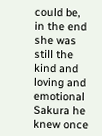could be, in the end she was still the kind and loving and emotional Sakura he knew once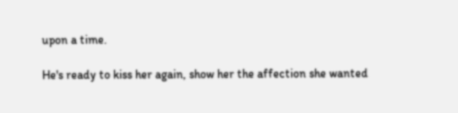upon a time.

He's ready to kiss her again, show her the affection she wanted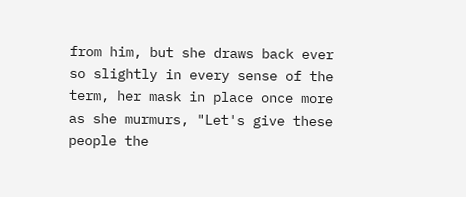from him, but she draws back ever so slightly in every sense of the term, her mask in place once more as she murmurs, "Let's give these people the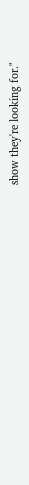show they're looking for."